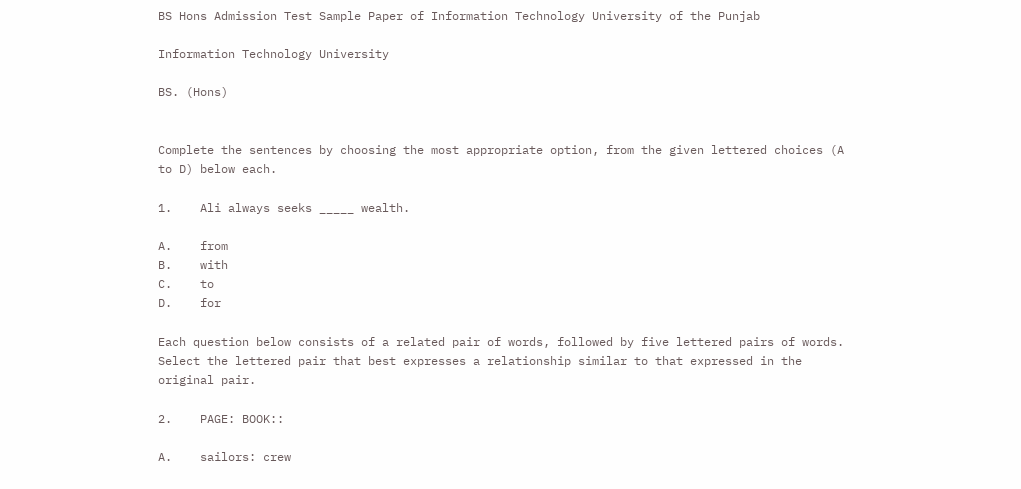BS Hons Admission Test Sample Paper of Information Technology University of the Punjab

Information Technology University

BS. (Hons)


Complete the sentences by choosing the most appropriate option, from the given lettered choices (A to D) below each.

1.    Ali always seeks _____ wealth.

A.    from
B.    with
C.    to
D.    for

Each question below consists of a related pair of words, followed by five lettered pairs of words. Select the lettered pair that best expresses a relationship similar to that expressed in the original pair.

2.    PAGE: BOOK::

A.    sailors: crew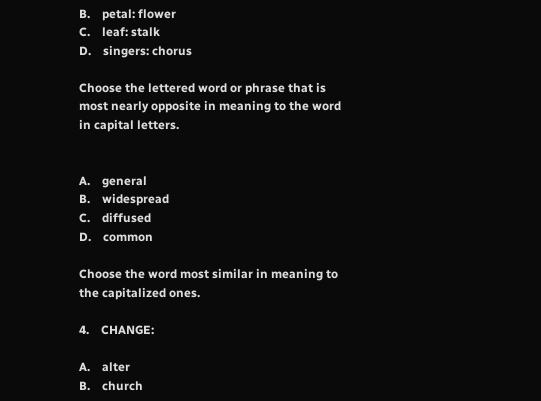B.    petal: flower
C.    leaf: stalk
D.    singers: chorus

Choose the lettered word or phrase that is most nearly opposite in meaning to the word in capital letters.


A.    general
B.    widespread
C.    diffused
D.    common

Choose the word most similar in meaning to the capitalized ones.

4.    CHANGE:

A.    alter
B.    church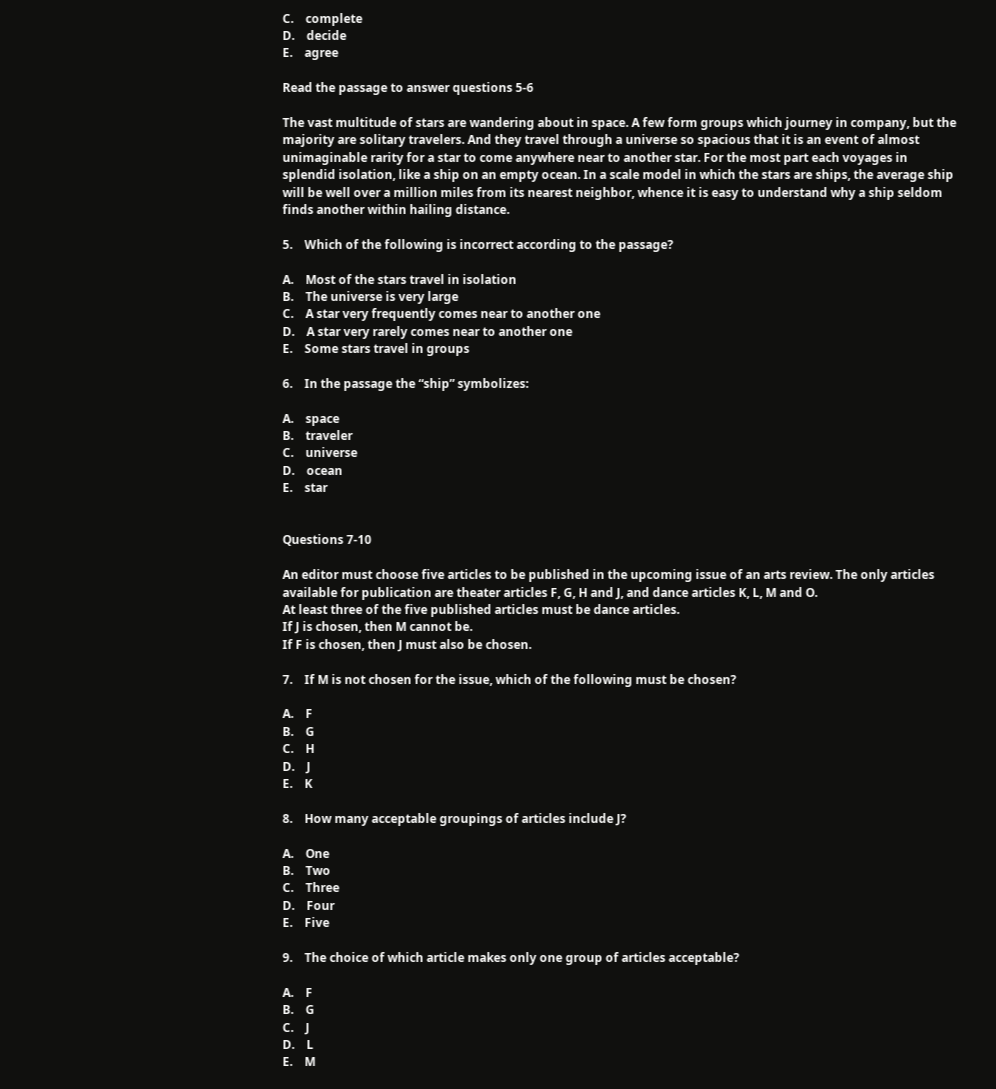C.    complete
D.    decide
E.    agree

Read the passage to answer questions 5-6

The vast multitude of stars are wandering about in space. A few form groups which journey in company, but the majority are solitary travelers. And they travel through a universe so spacious that it is an event of almost unimaginable rarity for a star to come anywhere near to another star. For the most part each voyages in splendid isolation, like a ship on an empty ocean. In a scale model in which the stars are ships, the average ship will be well over a million miles from its nearest neighbor, whence it is easy to understand why a ship seldom finds another within hailing distance.

5.    Which of the following is incorrect according to the passage?

A.    Most of the stars travel in isolation
B.    The universe is very large
C.    A star very frequently comes near to another one
D.    A star very rarely comes near to another one
E.    Some stars travel in groups

6.    In the passage the “ship” symbolizes:

A.    space
B.    traveler
C.    universe
D.    ocean
E.    star


Questions 7-10

An editor must choose five articles to be published in the upcoming issue of an arts review. The only articles available for publication are theater articles F, G, H and J, and dance articles K, L, M and O.
At least three of the five published articles must be dance articles.
If J is chosen, then M cannot be.
If F is chosen, then J must also be chosen.

7.    If M is not chosen for the issue, which of the following must be chosen?

A.    F
B.    G
C.    H
D.    J
E.    K

8.    How many acceptable groupings of articles include J?

A.    One
B.    Two
C.    Three
D.    Four
E.    Five

9.    The choice of which article makes only one group of articles acceptable?

A.    F
B.    G
C.    J
D.    L
E.    M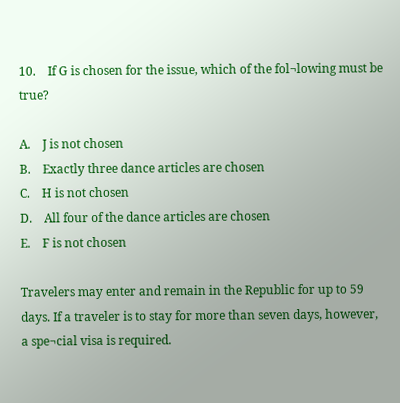10.    If G is chosen for the issue, which of the fol¬lowing must be true?

A.    J is not chosen
B.    Exactly three dance articles are chosen
C.    H is not chosen
D.    All four of the dance articles are chosen
E.    F is not chosen

Travelers may enter and remain in the Republic for up to 59 days. If a traveler is to stay for more than seven days, however, a spe¬cial visa is required.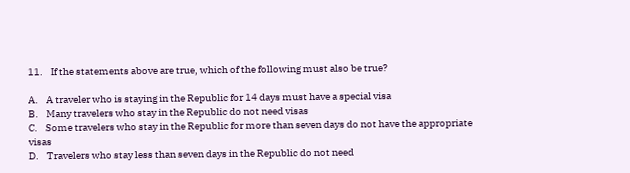11.    If the statements above are true, which of the following must also be true?

A.    A traveler who is staying in the Republic for 14 days must have a special visa
B.    Many travelers who stay in the Republic do not need visas
C.    Some travelers who stay in the Republic for more than seven days do not have the appropriate visas
D.    Travelers who stay less than seven days in the Republic do not need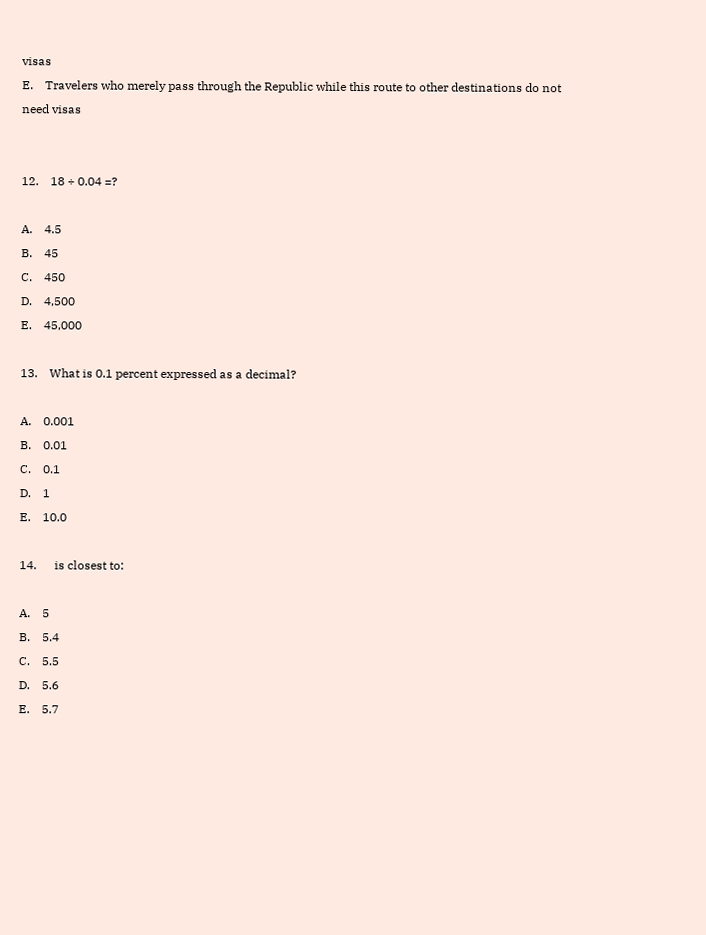visas
E.    Travelers who merely pass through the Republic while this route to other destinations do not need visas


12.    18 ÷ 0.04 =?

A.    4.5
B.    45
C.    450
D.    4,500
E.    45,000

13.    What is 0.1 percent expressed as a decimal?

A.    0.001
B.    0.01
C.    0.1
D.    1
E.    10.0

14.      is closest to:

A.    5
B.    5.4
C.    5.5
D.    5.6
E.    5.7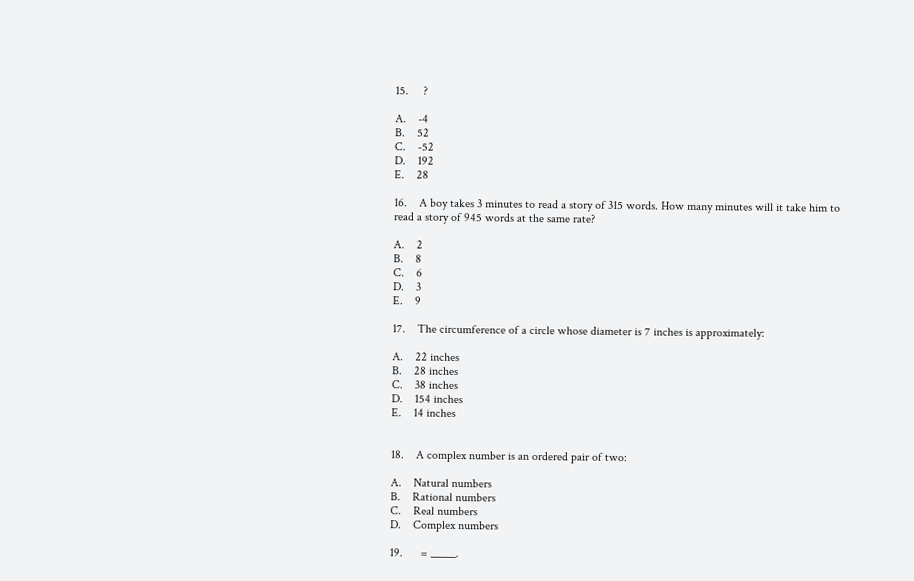15.     ?

A.    -4
B.    52
C.    -52
D.    192
E.    28

16.    A boy takes 3 minutes to read a story of 315 words. How many minutes will it take him to read a story of 945 words at the same rate?

A.    2
B.    8
C.    6
D.    3
E.    9

17.    The circumference of a circle whose diameter is 7 inches is approximately:

A.    22 inches
B.    28 inches
C.    38 inches
D.    154 inches
E.    14 inches


18.    A complex number is an ordered pair of two:

A.    Natural numbers
B.    Rational numbers
C.    Real numbers
D.    Complex numbers

19.      = _____.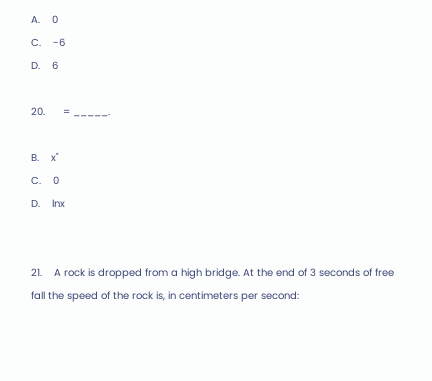A.    0
C.    -6
D.    6

20.      = _____.

B.    x˚
C.    0
D.    lnx


21.    A rock is dropped from a high bridge. At the end of 3 seconds of free fall the speed of the rock is, in centimeters per second: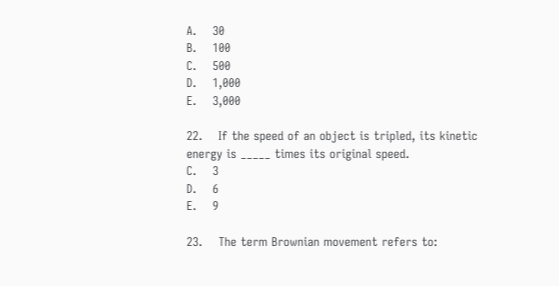A.    30
B.    100
C.    500
D.    1,000
E.    3,000

22.    If the speed of an object is tripled, its kinetic energy is _____ times its original speed.
C.    3
D.    6
E.    9

23.    The term Brownian movement refers to: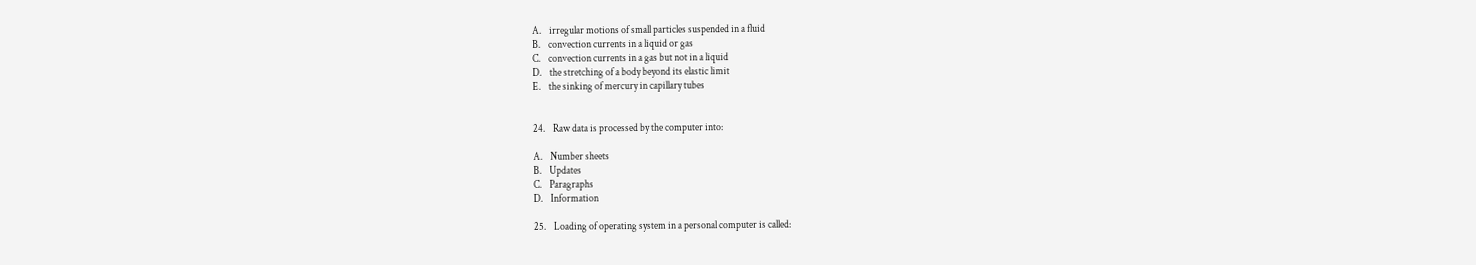A.    irregular motions of small particles suspended in a fluid
B.    convection currents in a liquid or gas
C.    convection currents in a gas but not in a liquid
D.    the stretching of a body beyond its elastic limit
E.    the sinking of mercury in capillary tubes


24.    Raw data is processed by the computer into:

A.    Number sheets
B.    Updates
C.    Paragraphs
D.    Information

25.    Loading of operating system in a personal computer is called: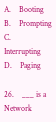A.    Booting
B.    Prompting
C.    Interrupting
D.    Paging

26.    ___ is a Network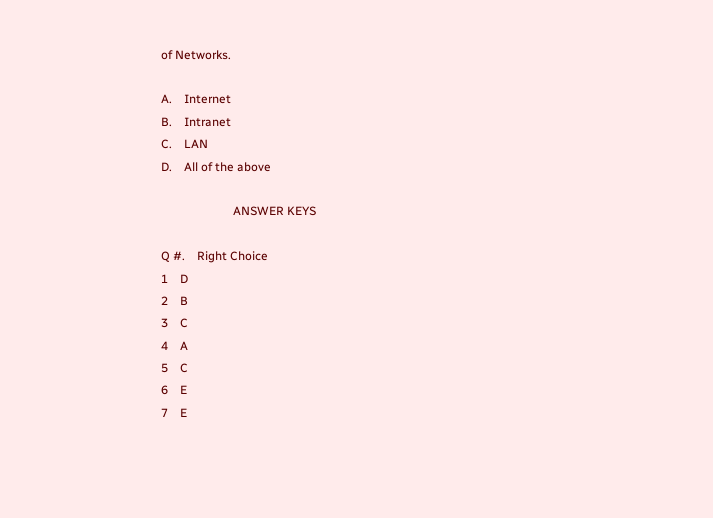of Networks.

A.    Internet
B.    Intranet
C.    LAN
D.    All of the above

                        ANSWER KEYS

Q #.    Right Choice
1    D
2    B
3    C
4    A
5    C
6    E
7    E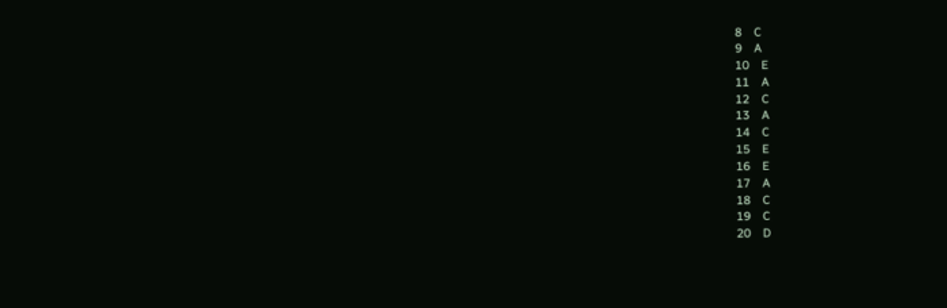8    C
9    A
10    E
11    A
12    C
13    A
14    C
15    E
16    E
17    A
18    C
19    C
20    D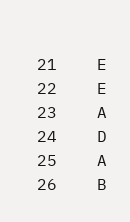21    E
22    E
23    A
24    D
25    A
26    B